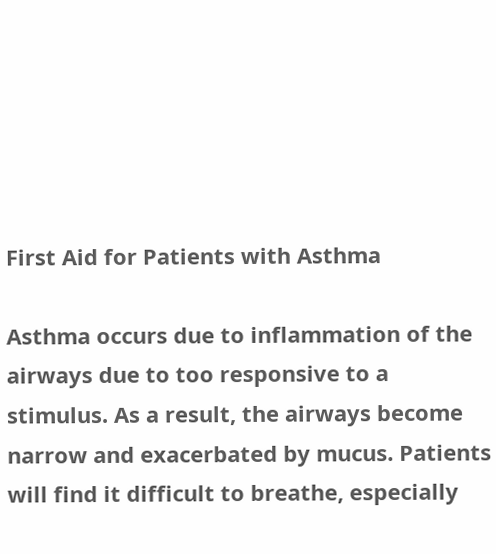First Aid for Patients with Asthma

Asthma occurs due to inflammation of the airways due to too responsive to a stimulus. As a result, the airways become narrow and exacerbated by mucus. Patients will find it difficult to breathe, especially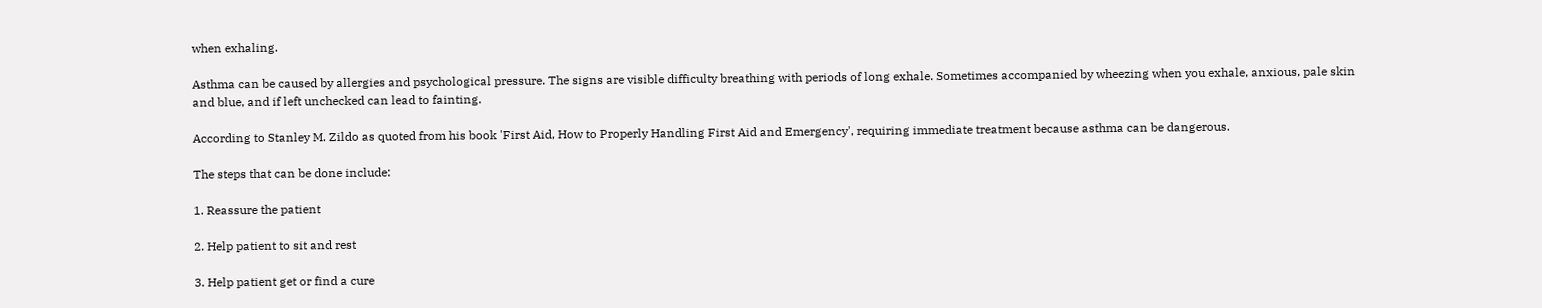when exhaling.

Asthma can be caused by allergies and psychological pressure. The signs are visible difficulty breathing with periods of long exhale. Sometimes accompanied by wheezing when you exhale, anxious, pale skin and blue, and if left unchecked can lead to fainting.

According to Stanley M. Zildo as quoted from his book 'First Aid, How to Properly Handling First Aid and Emergency', requiring immediate treatment because asthma can be dangerous.

The steps that can be done include:

1. Reassure the patient

2. Help patient to sit and rest

3. Help patient get or find a cure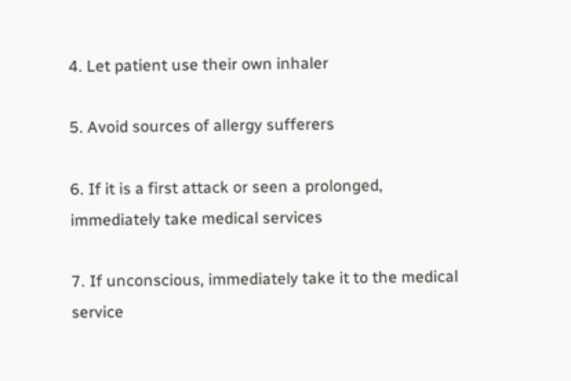4. Let patient use their own inhaler

5. Avoid sources of allergy sufferers

6. If it is a first attack or seen a prolonged, immediately take medical services

7. If unconscious, immediately take it to the medical service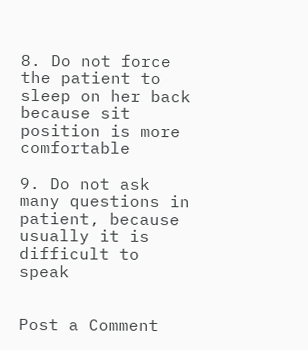8. Do not force the patient to sleep on her back because sit position is more comfortable

9. Do not ask many questions in patient, because usually it is difficult to speak


Post a Comment